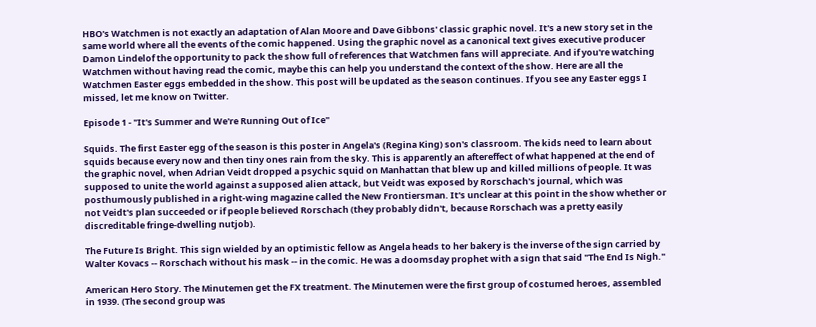HBO's Watchmen is not exactly an adaptation of Alan Moore and Dave Gibbons' classic graphic novel. It's a new story set in the same world where all the events of the comic happened. Using the graphic novel as a canonical text gives executive producer Damon Lindelof the opportunity to pack the show full of references that Watchmen fans will appreciate. And if you're watching Watchmen without having read the comic, maybe this can help you understand the context of the show. Here are all the Watchmen Easter eggs embedded in the show. This post will be updated as the season continues. If you see any Easter eggs I missed, let me know on Twitter.

Episode 1 - "It's Summer and We're Running Out of Ice"

Squids. The first Easter egg of the season is this poster in Angela's (Regina King) son's classroom. The kids need to learn about squids because every now and then tiny ones rain from the sky. This is apparently an aftereffect of what happened at the end of the graphic novel, when Adrian Veidt dropped a psychic squid on Manhattan that blew up and killed millions of people. It was supposed to unite the world against a supposed alien attack, but Veidt was exposed by Rorschach's journal, which was posthumously published in a right-wing magazine called the New Frontiersman. It's unclear at this point in the show whether or not Veidt's plan succeeded or if people believed Rorschach (they probably didn't, because Rorschach was a pretty easily discreditable fringe-dwelling nutjob).

The Future Is Bright. This sign wielded by an optimistic fellow as Angela heads to her bakery is the inverse of the sign carried by Walter Kovacs -- Rorschach without his mask -- in the comic. He was a doomsday prophet with a sign that said "The End Is Nigh."

American Hero Story. The Minutemen get the FX treatment. The Minutemen were the first group of costumed heroes, assembled in 1939. (The second group was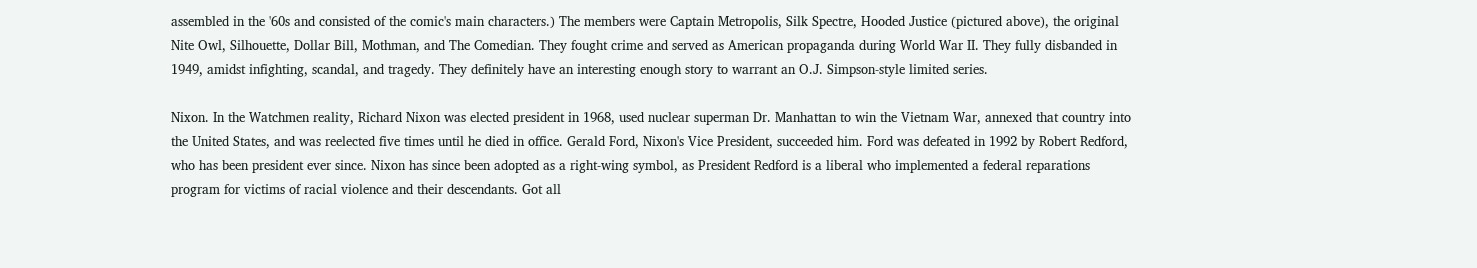assembled in the '60s and consisted of the comic's main characters.) The members were Captain Metropolis, Silk Spectre, Hooded Justice (pictured above), the original Nite Owl, Silhouette, Dollar Bill, Mothman, and The Comedian. They fought crime and served as American propaganda during World War II. They fully disbanded in 1949, amidst infighting, scandal, and tragedy. They definitely have an interesting enough story to warrant an O.J. Simpson-style limited series.

Nixon. In the Watchmen reality, Richard Nixon was elected president in 1968, used nuclear superman Dr. Manhattan to win the Vietnam War, annexed that country into the United States, and was reelected five times until he died in office. Gerald Ford, Nixon's Vice President, succeeded him. Ford was defeated in 1992 by Robert Redford, who has been president ever since. Nixon has since been adopted as a right-wing symbol, as President Redford is a liberal who implemented a federal reparations program for victims of racial violence and their descendants. Got all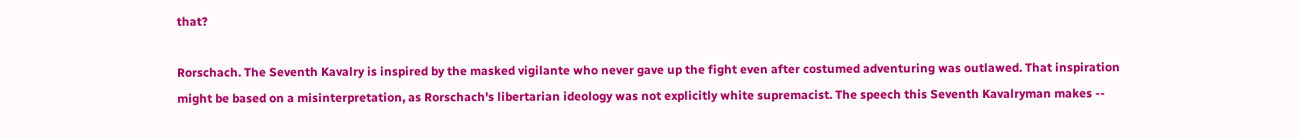that?

Rorschach. The Seventh Kavalry is inspired by the masked vigilante who never gave up the fight even after costumed adventuring was outlawed. That inspiration might be based on a misinterpretation, as Rorschach's libertarian ideology was not explicitly white supremacist. The speech this Seventh Kavalryman makes --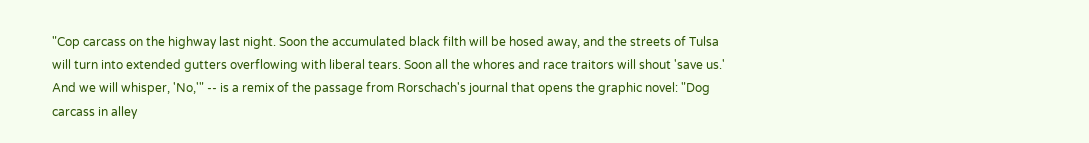"Cop carcass on the highway last night. Soon the accumulated black filth will be hosed away, and the streets of Tulsa will turn into extended gutters overflowing with liberal tears. Soon all the whores and race traitors will shout 'save us.' And we will whisper, 'No,'" -- is a remix of the passage from Rorschach's journal that opens the graphic novel: "Dog carcass in alley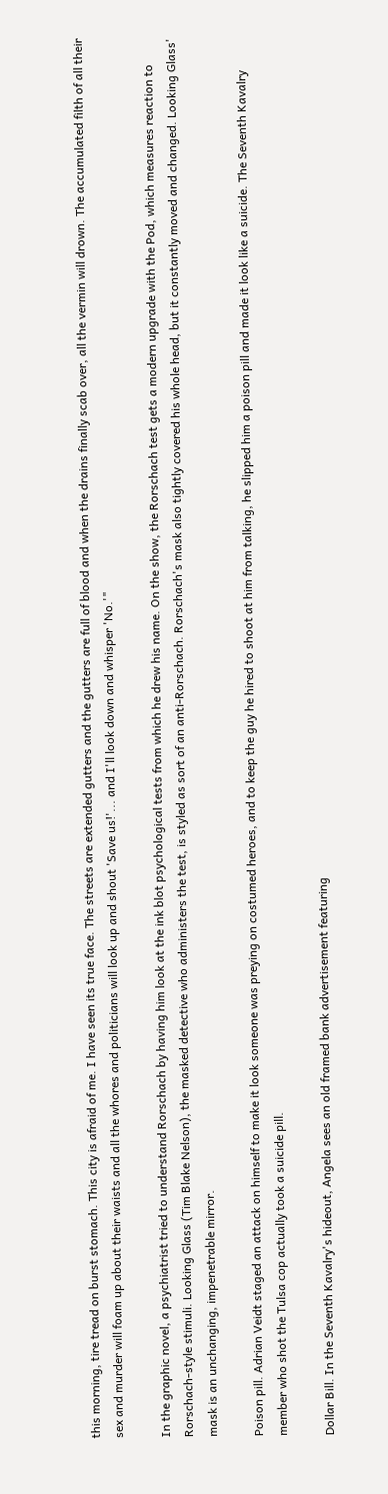this morning, tire tread on burst stomach. This city is afraid of me. I have seen its true face. The streets are extended gutters and the gutters are full of blood and when the drains finally scab over, all the vermin will drown. The accumulated filth of all their sex and murder will foam up about their waists and all the whores and politicians will look up and shout 'Save us!'... and I'll look down and whisper 'No.'"

In the graphic novel, a psychiatrist tried to understand Rorschach by having him look at the ink blot psychological tests from which he drew his name. On the show, the Rorschach test gets a modern upgrade with the Pod, which measures reaction to Rorschach-style stimuli. Looking Glass (Tim Blake Nelson), the masked detective who administers the test, is styled as sort of an anti-Rorschach. Rorschach's mask also tightly covered his whole head, but it constantly moved and changed. Looking Glass' mask is an unchanging, impenetrable mirror.

Poison pill. Adrian Veidt staged an attack on himself to make it look someone was preying on costumed heroes, and to keep the guy he hired to shoot at him from talking, he slipped him a poison pill and made it look like a suicide. The Seventh Kavalry member who shot the Tulsa cop actually took a suicide pill.

Dollar Bill. In the Seventh Kavalry's hideout, Angela sees an old framed bank advertisement featuring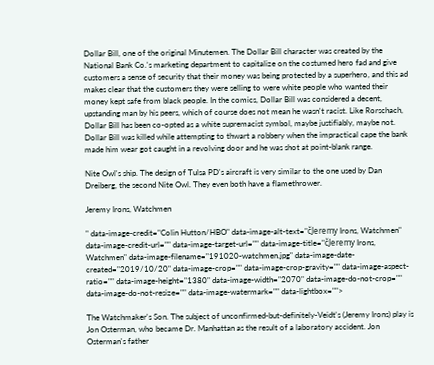Dollar Bill, one of the original Minutemen. The Dollar Bill character was created by the National Bank Co.'s marketing department to capitalize on the costumed hero fad and give customers a sense of security that their money was being protected by a superhero, and this ad makes clear that the customers they were selling to were white people who wanted their money kept safe from black people. In the comics, Dollar Bill was considered a decent, upstanding man by his peers, which of course does not mean he wasn't racist. Like Rorschach, Dollar Bill has been co-opted as a white supremacist symbol, maybe justifiably, maybe not. Dollar Bill was killed while attempting to thwart a robbery when the impractical cape the bank made him wear got caught in a revolving door and he was shot at point-blank range.

Nite Owl's ship. The design of Tulsa PD's aircraft is very similar to the one used by Dan Dreiberg, the second Nite Owl. They even both have a flamethrower.

Jeremy Irons, Watchmen

" data-image-credit="Colin Hutton/HBO" data-image-alt-text="čJeremy Irons, Watchmen" data-image-credit-url="" data-image-target-url="" data-image-title="čJeremy Irons, Watchmen" data-image-filename="191020-watchmen.jpg" data-image-date-created="2019/10/20" data-image-crop="" data-image-crop-gravity="" data-image-aspect-ratio="" data-image-height="1380" data-image-width="2070" data-image-do-not-crop="" data-image-do-not-resize="" data-image-watermark="" data-lightbox="">

The Watchmaker's Son. The subject of unconfirmed-but-definitely-Veidt's (Jeremy Irons) play is Jon Osterman, who became Dr. Manhattan as the result of a laboratory accident. Jon Osterman's father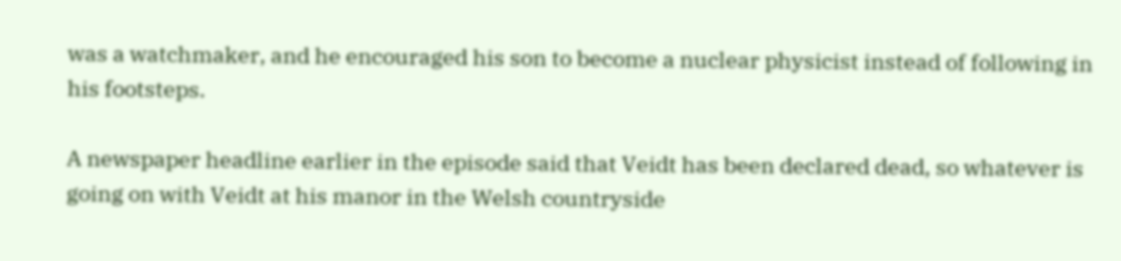was a watchmaker, and he encouraged his son to become a nuclear physicist instead of following in his footsteps.

A newspaper headline earlier in the episode said that Veidt has been declared dead, so whatever is going on with Veidt at his manor in the Welsh countryside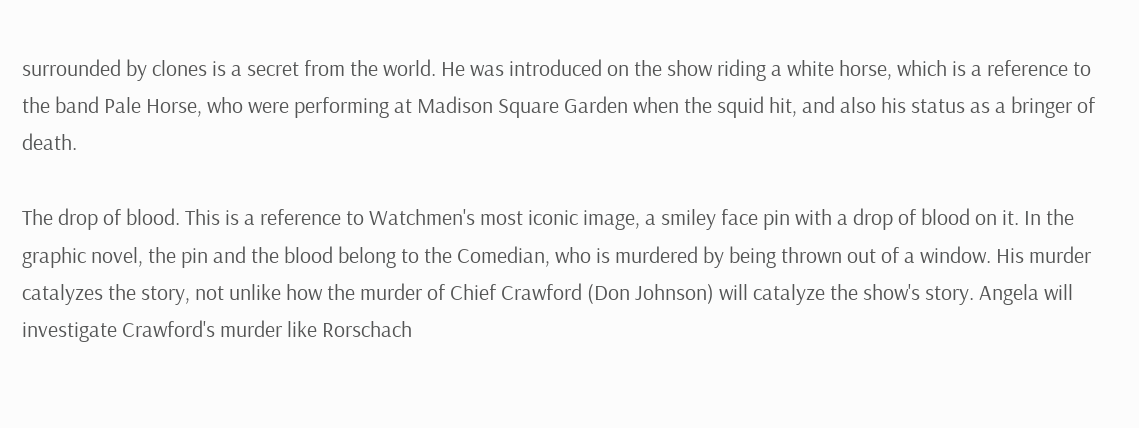surrounded by clones is a secret from the world. He was introduced on the show riding a white horse, which is a reference to the band Pale Horse, who were performing at Madison Square Garden when the squid hit, and also his status as a bringer of death.

The drop of blood. This is a reference to Watchmen's most iconic image, a smiley face pin with a drop of blood on it. In the graphic novel, the pin and the blood belong to the Comedian, who is murdered by being thrown out of a window. His murder catalyzes the story, not unlike how the murder of Chief Crawford (Don Johnson) will catalyze the show's story. Angela will investigate Crawford's murder like Rorschach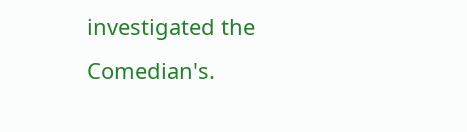investigated the Comedian's.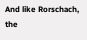And like Rorschach, the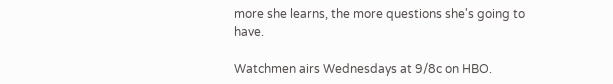more she learns, the more questions she's going to have.

Watchmen airs Wednesdays at 9/8c on HBO.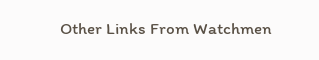Other Links From Watchmen